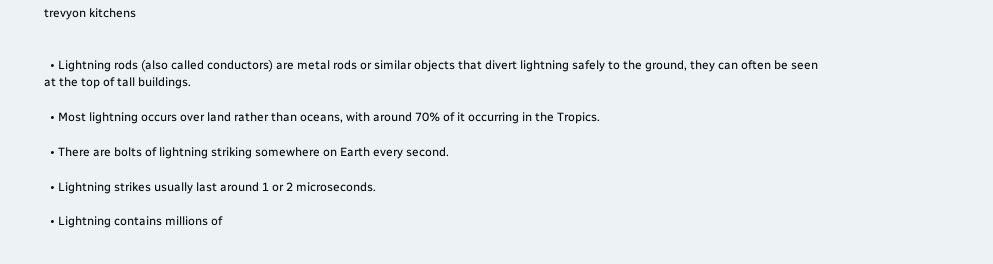trevyon kitchens


  • Lightning rods (also called conductors) are metal rods or similar objects that divert lightning safely to the ground, they can often be seen at the top of tall buildings.

  • Most lightning occurs over land rather than oceans, with around 70% of it occurring in the Tropics.

  • There are bolts of lightning striking somewhere on Earth every second.

  • Lightning strikes usually last around 1 or 2 microseconds.

  • Lightning contains millions of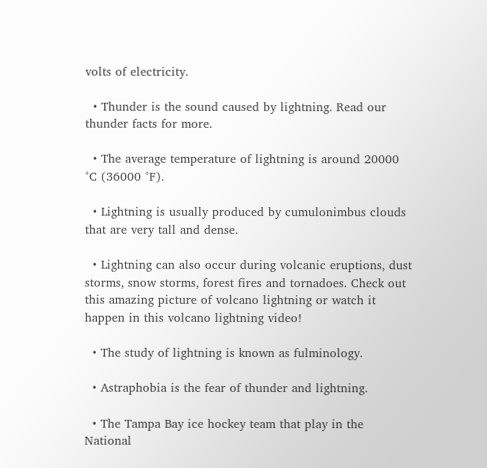volts of electricity.

  • Thunder is the sound caused by lightning. Read our thunder facts for more.

  • The average temperature of lightning is around 20000 °C (36000 °F).

  • Lightning is usually produced by cumulonimbus clouds that are very tall and dense.

  • Lightning can also occur during volcanic eruptions, dust storms, snow storms, forest fires and tornadoes. Check out this amazing picture of volcano lightning or watch it happen in this volcano lightning video!

  • The study of lightning is known as fulminology.

  • Astraphobia is the fear of thunder and lightning.

  • The Tampa Bay ice hockey team that play in the National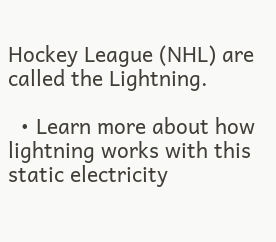Hockey League (NHL) are called the Lightning.

  • Learn more about how lightning works with this static electricity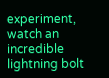experiment, watch an incredible lightning bolt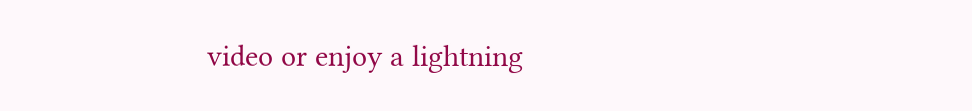video or enjoy a lightning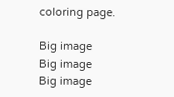coloring page.

Big image
Big image
Big image